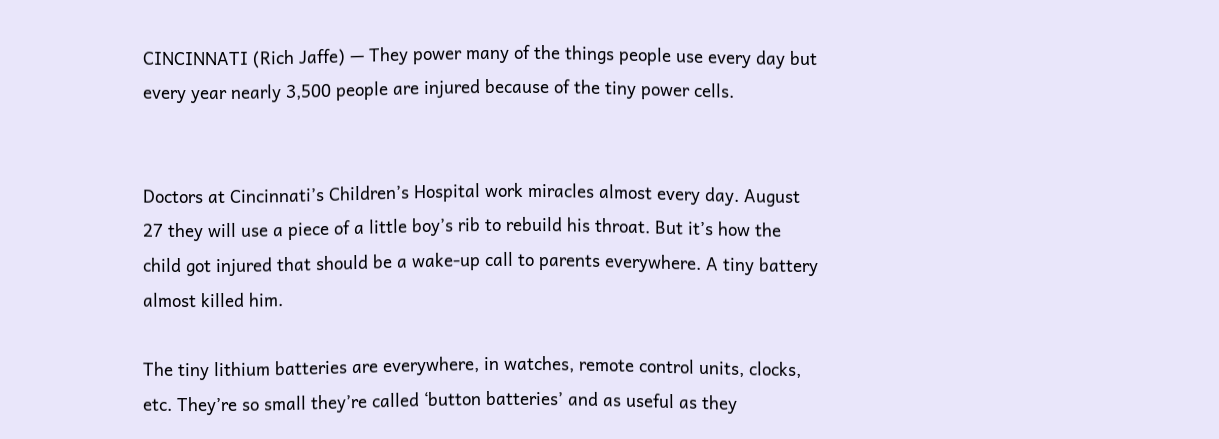CINCINNATI (Rich Jaffe) — They power many of the things people use every day but every year nearly 3,500 people are injured because of the tiny power cells.


Doctors at Cincinnati’s Children’s Hospital work miracles almost every day. August 27 they will use a piece of a little boy’s rib to rebuild his throat. But it’s how the child got injured that should be a wake-up call to parents everywhere. A tiny battery almost killed him.

The tiny lithium batteries are everywhere, in watches, remote control units, clocks, etc. They’re so small they’re called ‘button batteries’ and as useful as they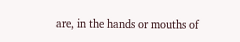are, in the hands or mouths of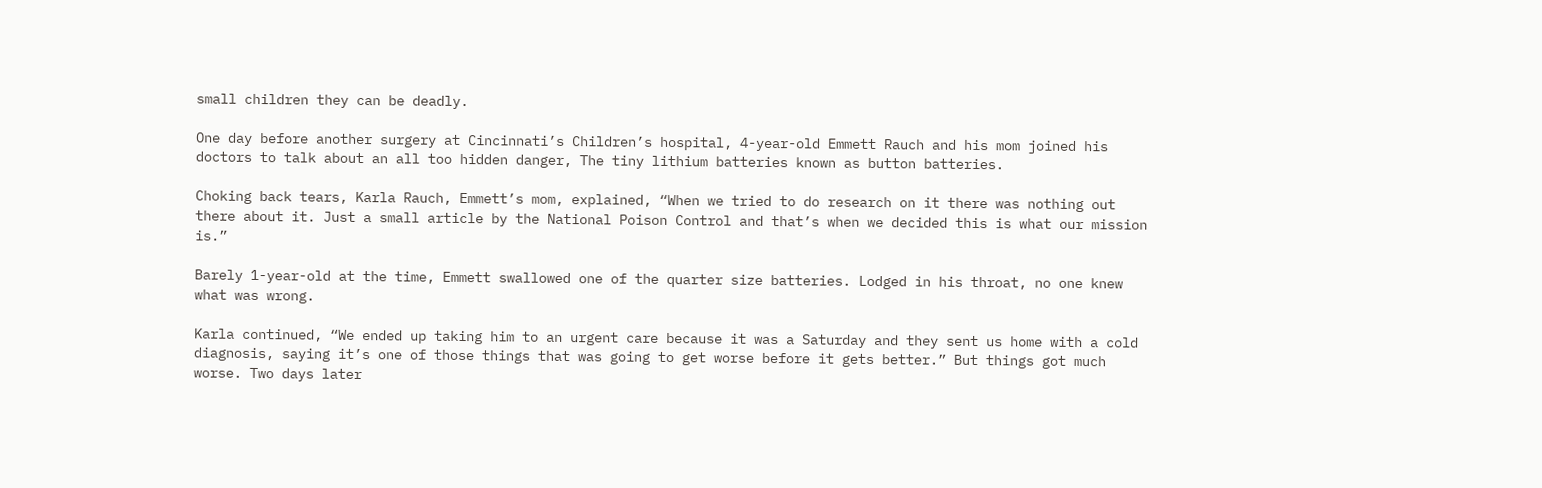small children they can be deadly.

One day before another surgery at Cincinnati’s Children’s hospital, 4-year-old Emmett Rauch and his mom joined his doctors to talk about an all too hidden danger, The tiny lithium batteries known as button batteries.

Choking back tears, Karla Rauch, Emmett’s mom, explained, “When we tried to do research on it there was nothing out there about it. Just a small article by the National Poison Control and that’s when we decided this is what our mission is.”

Barely 1-year-old at the time, Emmett swallowed one of the quarter size batteries. Lodged in his throat, no one knew what was wrong.

Karla continued, “We ended up taking him to an urgent care because it was a Saturday and they sent us home with a cold diagnosis, saying it’s one of those things that was going to get worse before it gets better.” But things got much worse. Two days later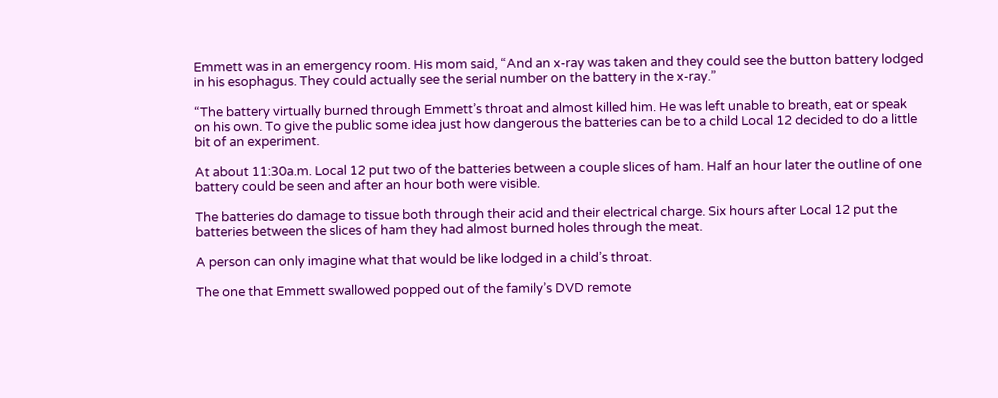Emmett was in an emergency room. His mom said, “And an x-ray was taken and they could see the button battery lodged in his esophagus. They could actually see the serial number on the battery in the x-ray.”

“The battery virtually burned through Emmett’s throat and almost killed him. He was left unable to breath, eat or speak on his own. To give the public some idea just how dangerous the batteries can be to a child Local 12 decided to do a little bit of an experiment.

At about 11:30a.m. Local 12 put two of the batteries between a couple slices of ham. Half an hour later the outline of one battery could be seen and after an hour both were visible.

The batteries do damage to tissue both through their acid and their electrical charge. Six hours after Local 12 put the batteries between the slices of ham they had almost burned holes through the meat.

A person can only imagine what that would be like lodged in a child’s throat.

The one that Emmett swallowed popped out of the family’s DVD remote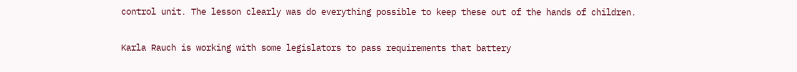control unit. The lesson clearly was do everything possible to keep these out of the hands of children.

Karla Rauch is working with some legislators to pass requirements that battery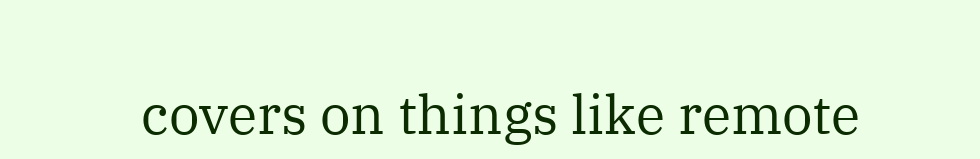covers on things like remote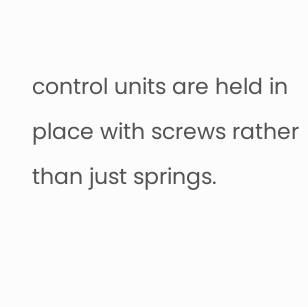control units are held in place with screws rather than just springs.